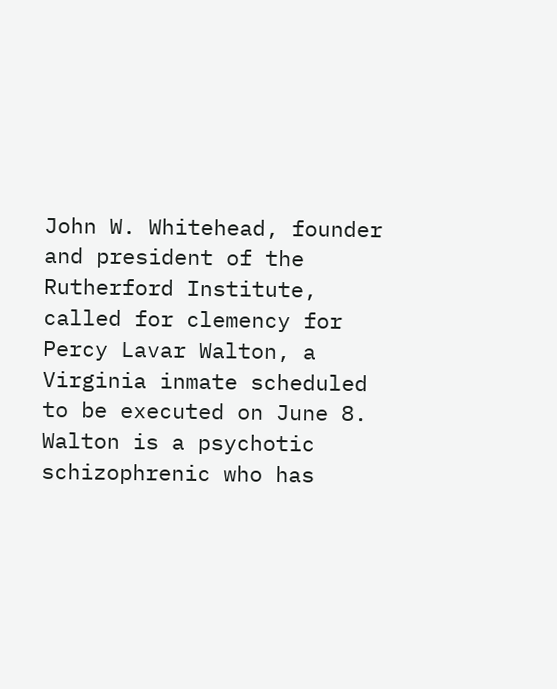John W. Whitehead, founder and president of the Rutherford Institute, called for clemency for Percy Lavar Walton, a Virginia inmate scheduled to be executed on June 8. Walton is a psychotic schizophrenic who has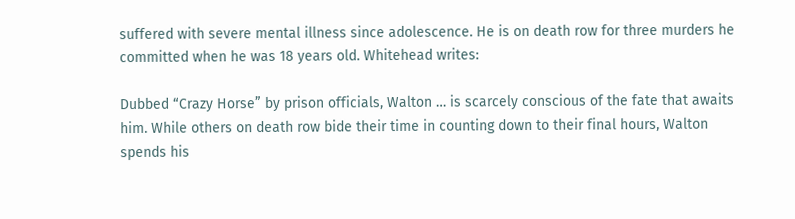suffered with severe mental illness since adolescence. He is on death row for three murders he committed when he was 18 years old. Whitehead writes:

Dubbed “Crazy Horse” by prison officials, Walton … is scarcely conscious of the fate that awaits him. While others on death row bide their time in counting down to their final hours, Walton spends his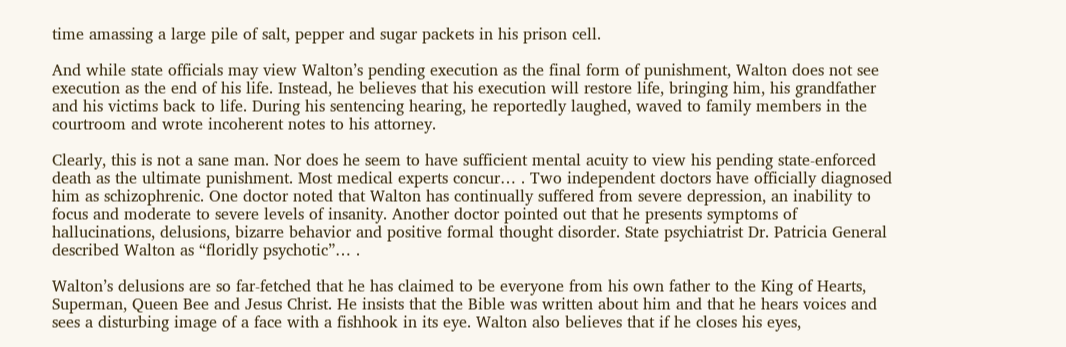time amassing a large pile of salt, pepper and sugar packets in his prison cell.

And while state officials may view Walton’s pending execution as the final form of punishment, Walton does not see execution as the end of his life. Instead, he believes that his execution will restore life, bringing him, his grandfather and his victims back to life. During his sentencing hearing, he reportedly laughed, waved to family members in the courtroom and wrote incoherent notes to his attorney.

Clearly, this is not a sane man. Nor does he seem to have sufficient mental acuity to view his pending state-enforced death as the ultimate punishment. Most medical experts concur… . Two independent doctors have officially diagnosed him as schizophrenic. One doctor noted that Walton has continually suffered from severe depression, an inability to focus and moderate to severe levels of insanity. Another doctor pointed out that he presents symptoms of hallucinations, delusions, bizarre behavior and positive formal thought disorder. State psychiatrist Dr. Patricia General described Walton as “floridly psychotic”… .

Walton’s delusions are so far-fetched that he has claimed to be everyone from his own father to the King of Hearts, Superman, Queen Bee and Jesus Christ. He insists that the Bible was written about him and that he hears voices and sees a disturbing image of a face with a fishhook in its eye. Walton also believes that if he closes his eyes,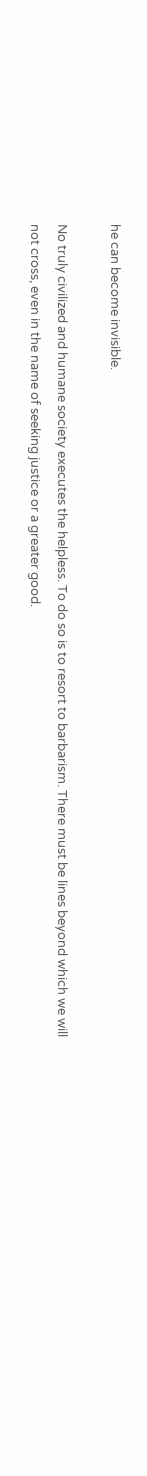he can become invisible.

No truly civilized and humane society executes the helpless. To do so is to resort to barbarism. There must be lines beyond which we will not cross, even in the name of seeking justice or a greater good.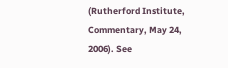(Rutherford Institute, Commentary, May 24, 2006). See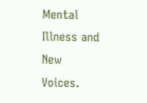Mental Illness and New Voices.